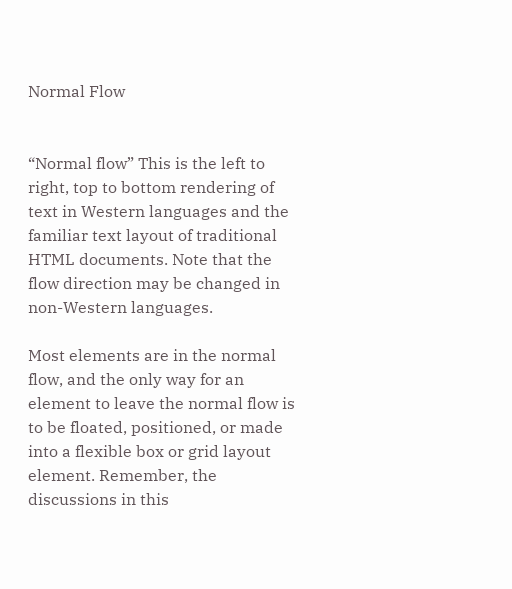Normal Flow


“Normal flow” This is the left to right, top to bottom rendering of text in Western languages and the familiar text layout of traditional HTML documents. Note that the flow direction may be changed in non-Western languages.

Most elements are in the normal flow, and the only way for an element to leave the normal flow is to be floated, positioned, or made into a flexible box or grid layout element. Remember, the discussions in this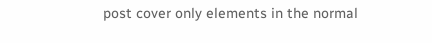post cover only elements in the normal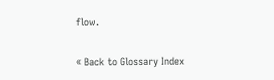flow.

« Back to Glossary Index